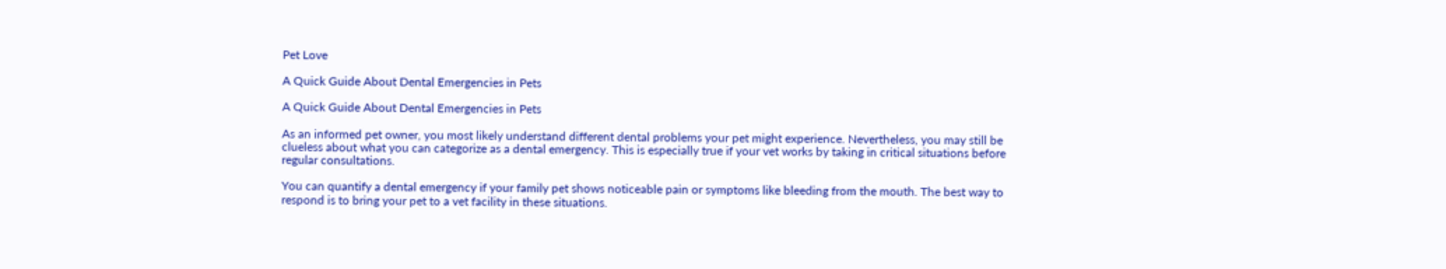Pet Love

A Quick Guide About Dental Emergencies in Pets

A Quick Guide About Dental Emergencies in Pets

As an informed pet owner, you most likely understand different dental problems your pet might experience. Nevertheless, you may still be clueless about what you can categorize as a dental emergency. This is especially true if your vet works by taking in critical situations before regular consultations.

You can quantify a dental emergency if your family pet shows noticeable pain or symptoms like bleeding from the mouth. The best way to respond is to bring your pet to a vet facility in these situations.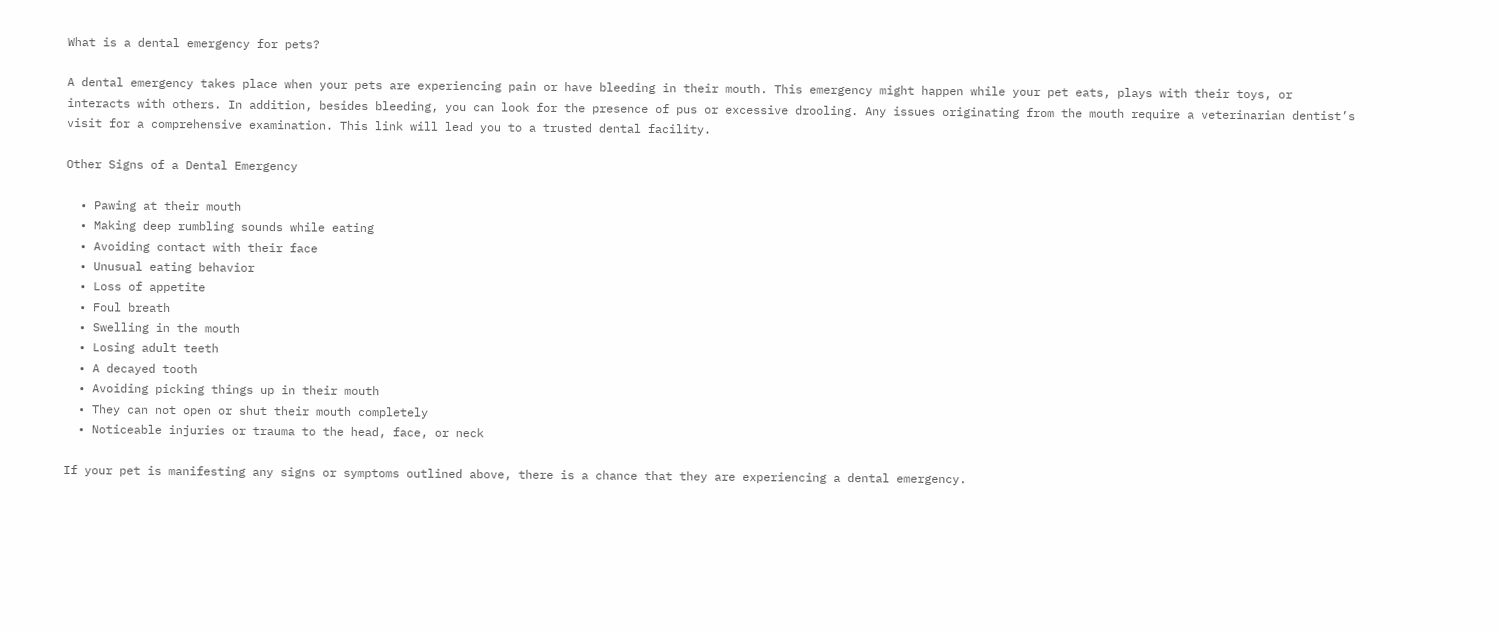What is a dental emergency for pets?

A dental emergency takes place when your pets are experiencing pain or have bleeding in their mouth. This emergency might happen while your pet eats, plays with their toys, or interacts with others. In addition, besides bleeding, you can look for the presence of pus or excessive drooling. Any issues originating from the mouth require a veterinarian dentist’s visit for a comprehensive examination. This link will lead you to a trusted dental facility.

Other Signs of a Dental Emergency

  • Pawing at their mouth
  • Making deep rumbling sounds while eating
  • Avoiding contact with their face
  • Unusual eating behavior
  • Loss of appetite
  • Foul breath
  • Swelling in the mouth
  • Losing adult teeth
  • A decayed tooth
  • Avoiding picking things up in their mouth
  • They can not open or shut their mouth completely
  • Noticeable injuries or trauma to the head, face, or neck

If your pet is manifesting any signs or symptoms outlined above, there is a chance that they are experiencing a dental emergency.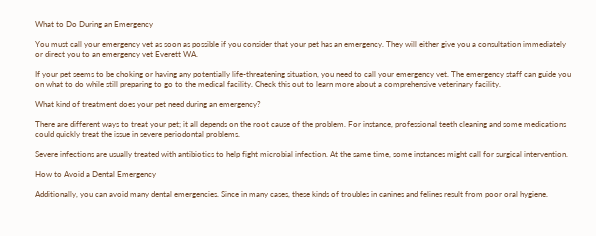What to Do During an Emergency

You must call your emergency vet as soon as possible if you consider that your pet has an emergency. They will either give you a consultation immediately or direct you to an emergency vet Everett WA.

If your pet seems to be choking or having any potentially life-threatening situation, you need to call your emergency vet. The emergency staff can guide you on what to do while still preparing to go to the medical facility. Check this out to learn more about a comprehensive veterinary facility.

What kind of treatment does your pet need during an emergency?

There are different ways to treat your pet; it all depends on the root cause of the problem. For instance, professional teeth cleaning and some medications could quickly treat the issue in severe periodontal problems.

Severe infections are usually treated with antibiotics to help fight microbial infection. At the same time, some instances might call for surgical intervention.

How to Avoid a Dental Emergency

Additionally, you can avoid many dental emergencies. Since in many cases, these kinds of troubles in canines and felines result from poor oral hygiene.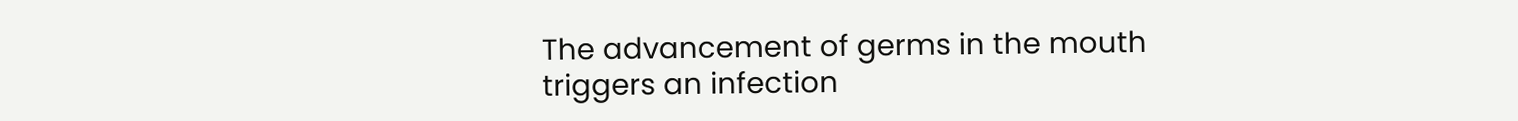The advancement of germs in the mouth triggers an infection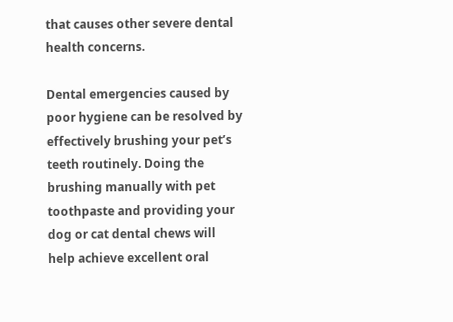that causes other severe dental health concerns.

Dental emergencies caused by poor hygiene can be resolved by effectively brushing your pet’s teeth routinely. Doing the brushing manually with pet toothpaste and providing your dog or cat dental chews will help achieve excellent oral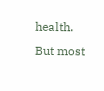health. But most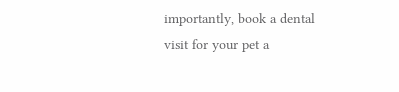importantly, book a dental visit for your pet a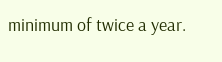minimum of twice a year.